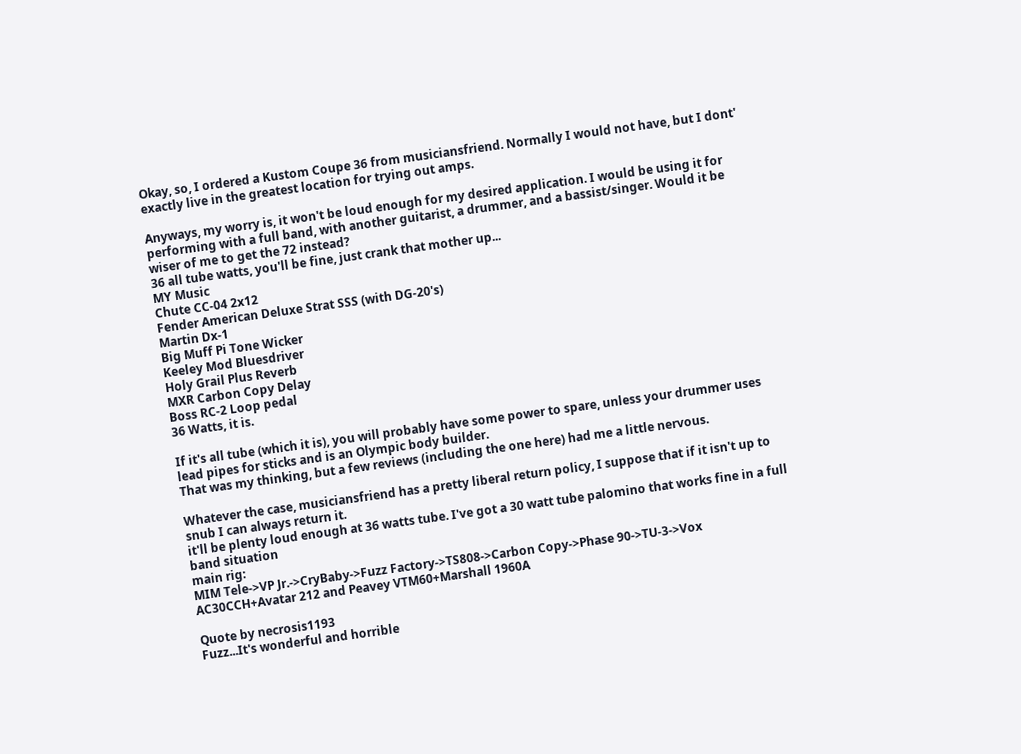Okay, so, I ordered a Kustom Coupe 36 from musiciansfriend. Normally I would not have, but I dont' exactly live in the greatest location for trying out amps.

Anyways, my worry is, it won't be loud enough for my desired application. I would be using it for performing with a full band, with another guitarist, a drummer, and a bassist/singer. Would it be wiser of me to get the 72 instead?
36 all tube watts, you'll be fine, just crank that mother up...
MY Music
Chute CC-04 2x12
Fender American Deluxe Strat SSS (with DG-20's)
Martin Dx-1
Big Muff Pi Tone Wicker
Keeley Mod Bluesdriver
Holy Grail Plus Reverb
MXR Carbon Copy Delay
Boss RC-2 Loop pedal
36 Watts, it is.

If it's all tube (which it is), you will probably have some power to spare, unless your drummer uses lead pipes for sticks and is an Olympic body builder.
That was my thinking, but a few reviews (including the one here) had me a little nervous.

Whatever the case, musiciansfriend has a pretty liberal return policy, I suppose that if it isn't up to snub I can always return it.
it'll be plenty loud enough at 36 watts tube. I've got a 30 watt tube palomino that works fine in a full band situation
main rig:
MIM Tele->VP Jr.->CryBaby->Fuzz Factory->TS808->Carbon Copy->Phase 90->TU-3->Vox AC30CCH+Avatar 212 and Peavey VTM60+Marshall 1960A

Quote by necrosis1193
Fuzz...It's wonderful and horrible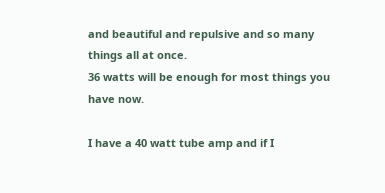and beautiful and repulsive and so many things all at once.
36 watts will be enough for most things you have now.

I have a 40 watt tube amp and if I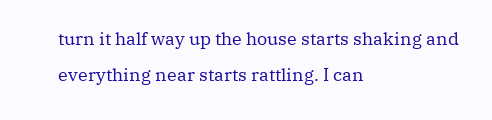turn it half way up the house starts shaking and everything near starts rattling. I can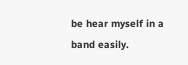be hear myself in a band easily.